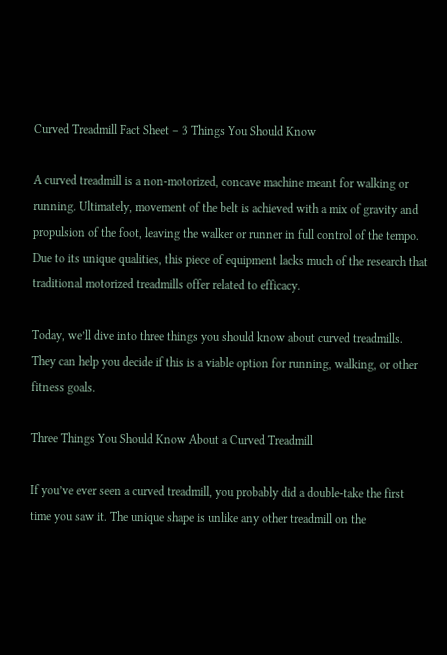Curved Treadmill Fact Sheet – 3 Things You Should Know

A curved treadmill is a non-motorized, concave machine meant for walking or running. Ultimately, movement of the belt is achieved with a mix of gravity and propulsion of the foot, leaving the walker or runner in full control of the tempo. Due to its unique qualities, this piece of equipment lacks much of the research that traditional motorized treadmills offer related to efficacy.

Today, we’ll dive into three things you should know about curved treadmills. They can help you decide if this is a viable option for running, walking, or other fitness goals.

Three Things You Should Know About a Curved Treadmill

If you’ve ever seen a curved treadmill, you probably did a double-take the first time you saw it. The unique shape is unlike any other treadmill on the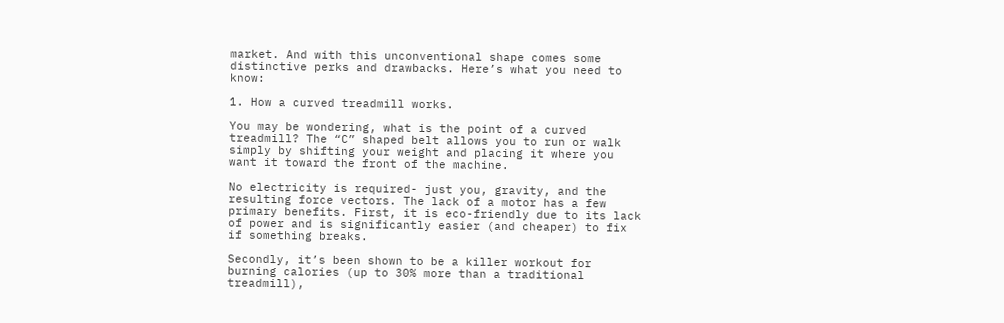market. And with this unconventional shape comes some distinctive perks and drawbacks. Here’s what you need to know:

1. How a curved treadmill works.

You may be wondering, what is the point of a curved treadmill? The “C” shaped belt allows you to run or walk simply by shifting your weight and placing it where you want it toward the front of the machine.

No electricity is required- just you, gravity, and the resulting force vectors. The lack of a motor has a few primary benefits. First, it is eco-friendly due to its lack of power and is significantly easier (and cheaper) to fix if something breaks.

Secondly, it’s been shown to be a killer workout for burning calories (up to 30% more than a traditional treadmill),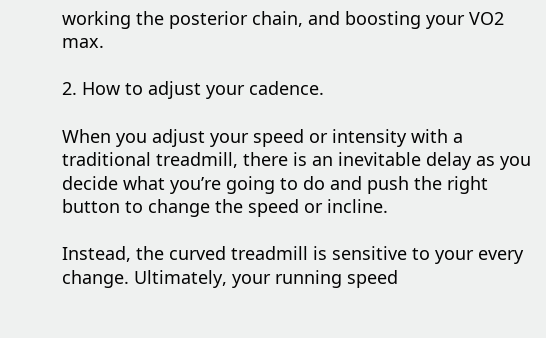working the posterior chain, and boosting your VO2 max.

2. How to adjust your cadence.

When you adjust your speed or intensity with a traditional treadmill, there is an inevitable delay as you decide what you’re going to do and push the right button to change the speed or incline.

Instead, the curved treadmill is sensitive to your every change. Ultimately, your running speed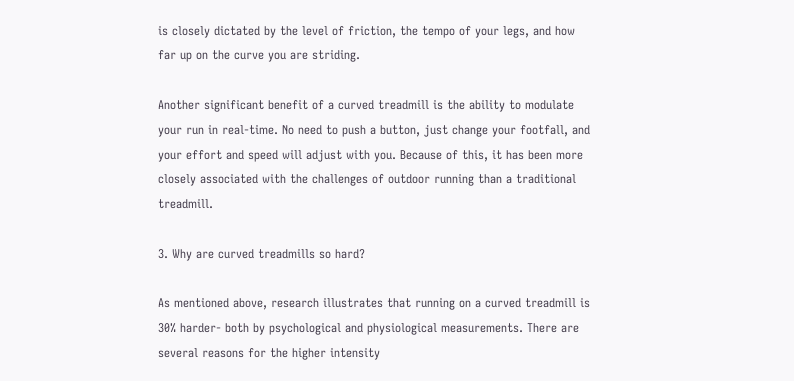is closely dictated by the level of friction, the tempo of your legs, and how far up on the curve you are striding.

Another significant benefit of a curved treadmill is the ability to modulate your run in real-time. No need to push a button, just change your footfall, and your effort and speed will adjust with you. Because of this, it has been more closely associated with the challenges of outdoor running than a traditional treadmill.

3. Why are curved treadmills so hard?

As mentioned above, research illustrates that running on a curved treadmill is 30% harder- both by psychological and physiological measurements. There are several reasons for the higher intensity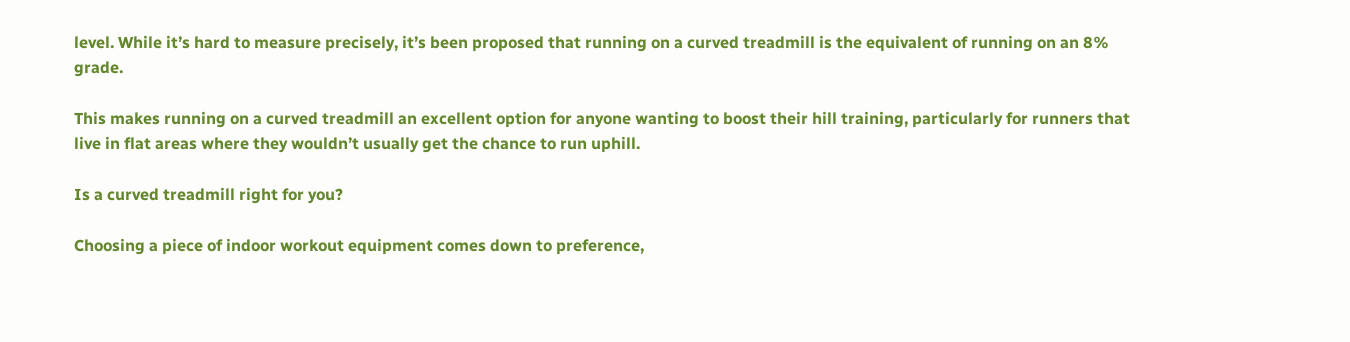level. While it’s hard to measure precisely, it’s been proposed that running on a curved treadmill is the equivalent of running on an 8% grade.

This makes running on a curved treadmill an excellent option for anyone wanting to boost their hill training, particularly for runners that live in flat areas where they wouldn’t usually get the chance to run uphill.

Is a curved treadmill right for you?

Choosing a piece of indoor workout equipment comes down to preference,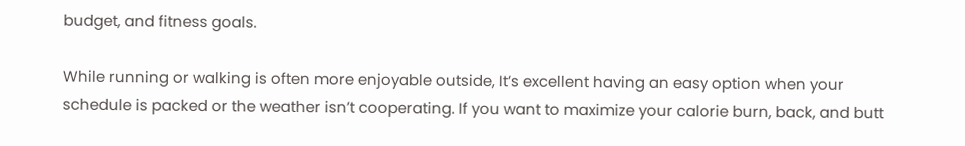budget, and fitness goals.

While running or walking is often more enjoyable outside, It’s excellent having an easy option when your schedule is packed or the weather isn’t cooperating. If you want to maximize your calorie burn, back, and butt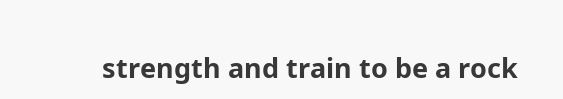strength and train to be a rock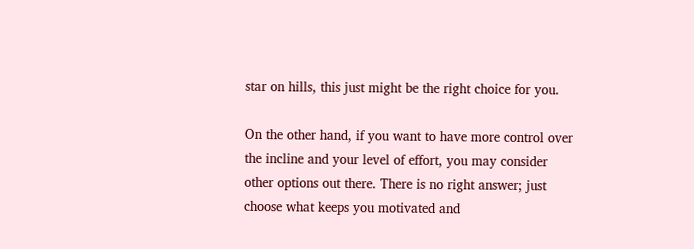star on hills, this just might be the right choice for you.

On the other hand, if you want to have more control over the incline and your level of effort, you may consider other options out there. There is no right answer; just choose what keeps you motivated and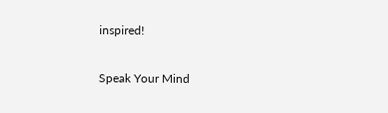inspired!

Speak Your Mind